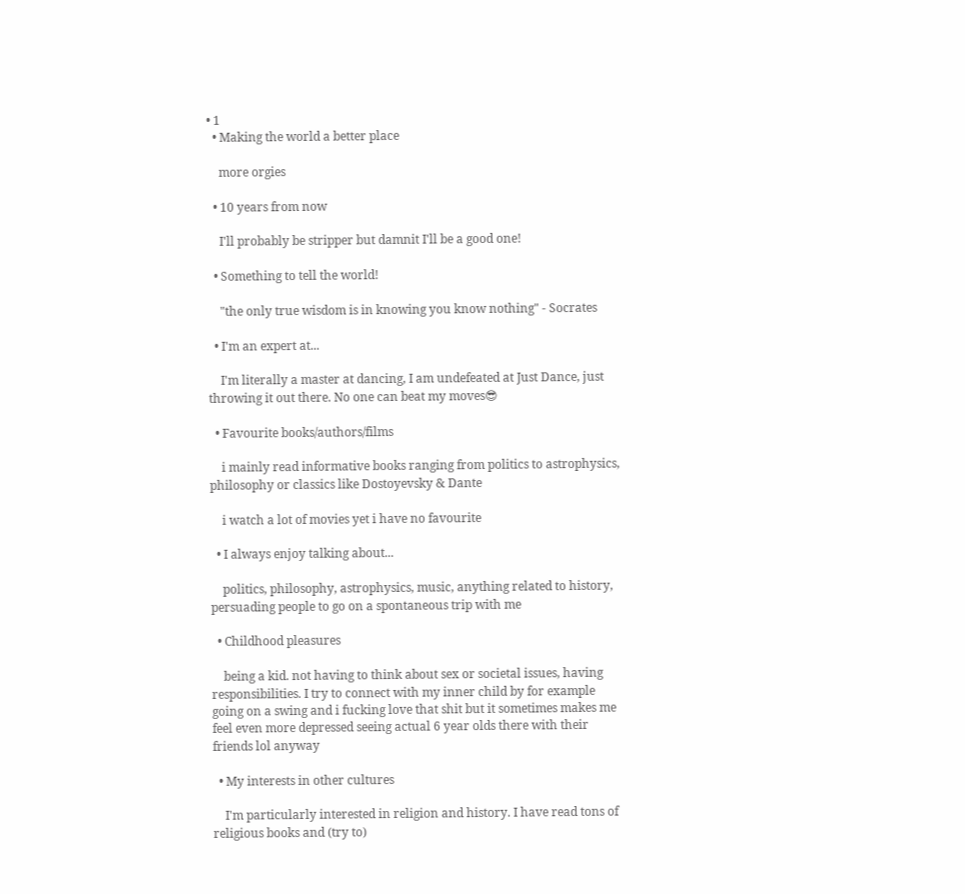• 1
  • Making the world a better place

    more orgies

  • 10 years from now

    I'll probably be stripper but damnit I'll be a good one!

  • Something to tell the world!

    "the only true wisdom is in knowing you know nothing" - Socrates

  • I'm an expert at...

    I'm literally a master at dancing, I am undefeated at Just Dance, just throwing it out there. No one can beat my moves😎

  • Favourite books/authors/films

    i mainly read informative books ranging from politics to astrophysics, philosophy or classics like Dostoyevsky & Dante

    i watch a lot of movies yet i have no favourite

  • I always enjoy talking about...

    politics, philosophy, astrophysics, music, anything related to history, persuading people to go on a spontaneous trip with me

  • Childhood pleasures

    being a kid. not having to think about sex or societal issues, having responsibilities. I try to connect with my inner child by for example going on a swing and i fucking love that shit but it sometimes makes me feel even more depressed seeing actual 6 year olds there with their friends lol anyway

  • My interests in other cultures

    I'm particularly interested in religion and history. I have read tons of religious books and (try to)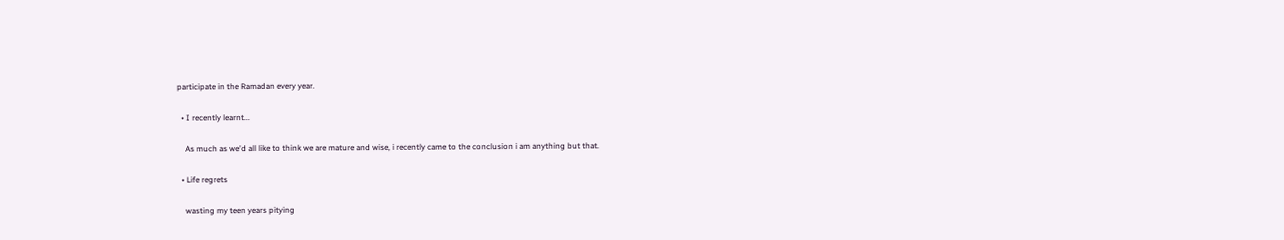participate in the Ramadan every year.

  • I recently learnt...

    As much as we'd all like to think we are mature and wise, i recently came to the conclusion i am anything but that.

  • Life regrets

    wasting my teen years pitying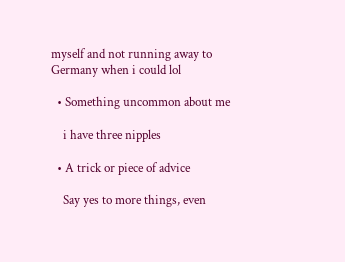myself and not running away to Germany when i could lol

  • Something uncommon about me

    i have three nipples

  • A trick or piece of advice

    Say yes to more things, even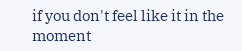if you don't feel like it in the moment